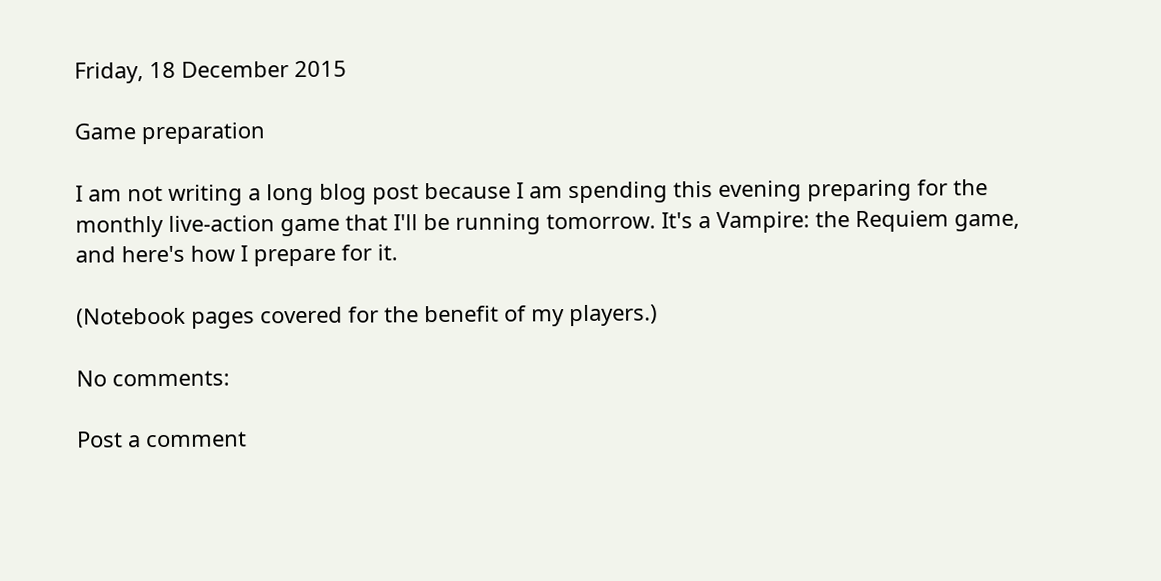Friday, 18 December 2015

Game preparation

I am not writing a long blog post because I am spending this evening preparing for the monthly live-action game that I'll be running tomorrow. It's a Vampire: the Requiem game, and here's how I prepare for it.

(Notebook pages covered for the benefit of my players.)

No comments:

Post a comment